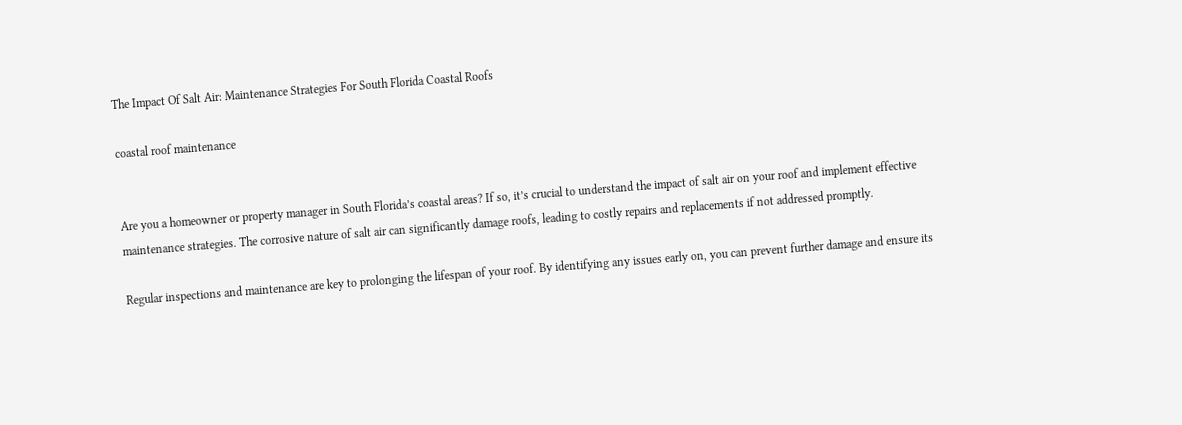The Impact Of Salt Air: Maintenance Strategies For South Florida Coastal Roofs

coastal roof maintenance


Are you a homeowner or property manager in South Florida’s coastal areas? If so, it’s crucial to understand the impact of salt air on your roof and implement effective maintenance strategies. The corrosive nature of salt air can significantly damage roofs, leading to costly repairs and replacements if not addressed promptly.

Regular inspections and maintenance are key to prolonging the lifespan of your roof. By identifying any issues early on, you can prevent further damage and ensure its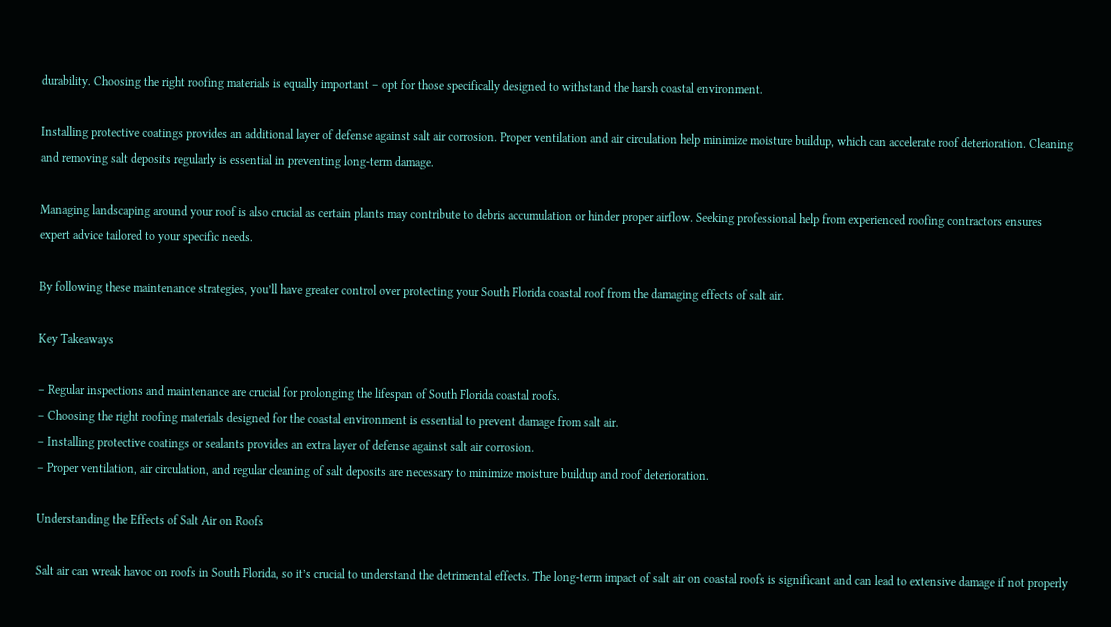durability. Choosing the right roofing materials is equally important – opt for those specifically designed to withstand the harsh coastal environment.

Installing protective coatings provides an additional layer of defense against salt air corrosion. Proper ventilation and air circulation help minimize moisture buildup, which can accelerate roof deterioration. Cleaning and removing salt deposits regularly is essential in preventing long-term damage.

Managing landscaping around your roof is also crucial as certain plants may contribute to debris accumulation or hinder proper airflow. Seeking professional help from experienced roofing contractors ensures expert advice tailored to your specific needs.

By following these maintenance strategies, you’ll have greater control over protecting your South Florida coastal roof from the damaging effects of salt air.

Key Takeaways

– Regular inspections and maintenance are crucial for prolonging the lifespan of South Florida coastal roofs.
– Choosing the right roofing materials designed for the coastal environment is essential to prevent damage from salt air.
– Installing protective coatings or sealants provides an extra layer of defense against salt air corrosion.
– Proper ventilation, air circulation, and regular cleaning of salt deposits are necessary to minimize moisture buildup and roof deterioration.

Understanding the Effects of Salt Air on Roofs

Salt air can wreak havoc on roofs in South Florida, so it’s crucial to understand the detrimental effects. The long-term impact of salt air on coastal roofs is significant and can lead to extensive damage if not properly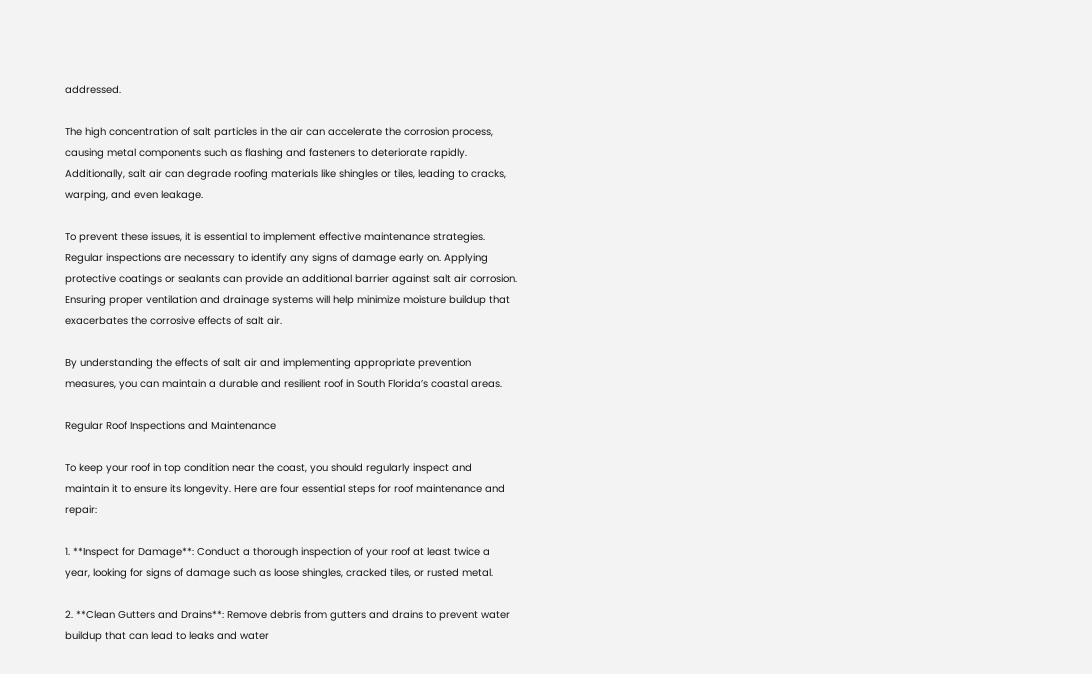addressed.

The high concentration of salt particles in the air can accelerate the corrosion process, causing metal components such as flashing and fasteners to deteriorate rapidly. Additionally, salt air can degrade roofing materials like shingles or tiles, leading to cracks, warping, and even leakage.

To prevent these issues, it is essential to implement effective maintenance strategies. Regular inspections are necessary to identify any signs of damage early on. Applying protective coatings or sealants can provide an additional barrier against salt air corrosion. Ensuring proper ventilation and drainage systems will help minimize moisture buildup that exacerbates the corrosive effects of salt air.

By understanding the effects of salt air and implementing appropriate prevention measures, you can maintain a durable and resilient roof in South Florida’s coastal areas.

Regular Roof Inspections and Maintenance

To keep your roof in top condition near the coast, you should regularly inspect and maintain it to ensure its longevity. Here are four essential steps for roof maintenance and repair:

1. **Inspect for Damage**: Conduct a thorough inspection of your roof at least twice a year, looking for signs of damage such as loose shingles, cracked tiles, or rusted metal.

2. **Clean Gutters and Drains**: Remove debris from gutters and drains to prevent water buildup that can lead to leaks and water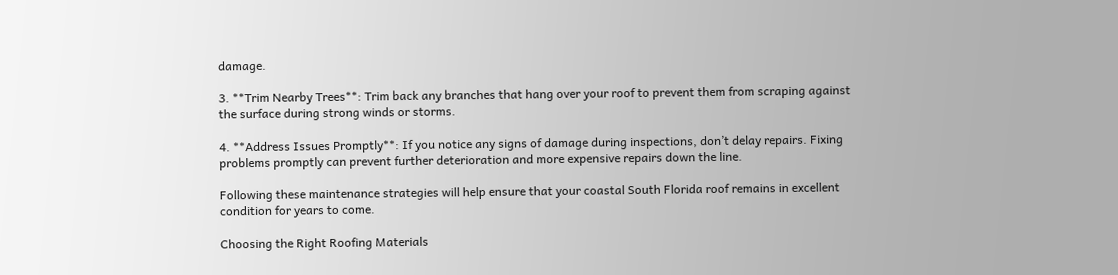damage.

3. **Trim Nearby Trees**: Trim back any branches that hang over your roof to prevent them from scraping against the surface during strong winds or storms.

4. **Address Issues Promptly**: If you notice any signs of damage during inspections, don’t delay repairs. Fixing problems promptly can prevent further deterioration and more expensive repairs down the line.

Following these maintenance strategies will help ensure that your coastal South Florida roof remains in excellent condition for years to come.

Choosing the Right Roofing Materials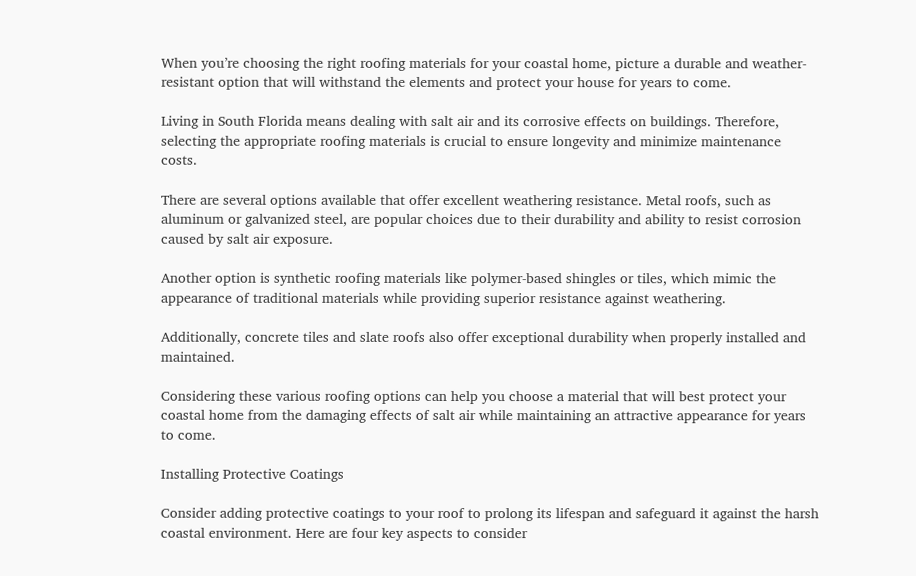When you’re choosing the right roofing materials for your coastal home, picture a durable and weather-resistant option that will withstand the elements and protect your house for years to come.

Living in South Florida means dealing with salt air and its corrosive effects on buildings. Therefore, selecting the appropriate roofing materials is crucial to ensure longevity and minimize maintenance costs.

There are several options available that offer excellent weathering resistance. Metal roofs, such as aluminum or galvanized steel, are popular choices due to their durability and ability to resist corrosion caused by salt air exposure.

Another option is synthetic roofing materials like polymer-based shingles or tiles, which mimic the appearance of traditional materials while providing superior resistance against weathering.

Additionally, concrete tiles and slate roofs also offer exceptional durability when properly installed and maintained.

Considering these various roofing options can help you choose a material that will best protect your coastal home from the damaging effects of salt air while maintaining an attractive appearance for years to come.

Installing Protective Coatings

Consider adding protective coatings to your roof to prolong its lifespan and safeguard it against the harsh coastal environment. Here are four key aspects to consider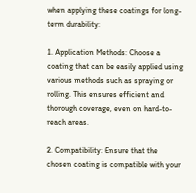when applying these coatings for long-term durability:

1. Application Methods: Choose a coating that can be easily applied using various methods such as spraying or rolling. This ensures efficient and thorough coverage, even on hard-to-reach areas.

2. Compatibility: Ensure that the chosen coating is compatible with your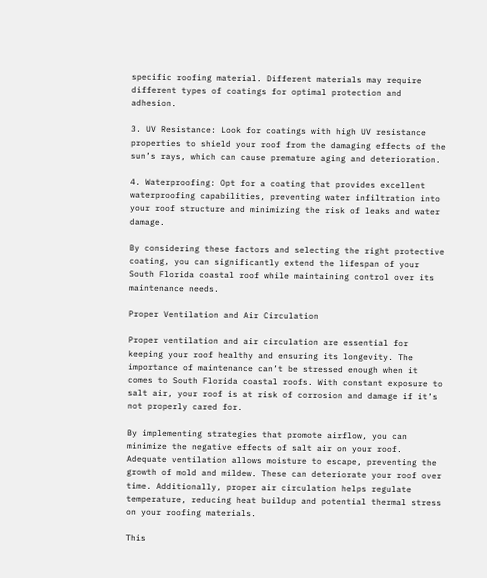specific roofing material. Different materials may require different types of coatings for optimal protection and adhesion.

3. UV Resistance: Look for coatings with high UV resistance properties to shield your roof from the damaging effects of the sun’s rays, which can cause premature aging and deterioration.

4. Waterproofing: Opt for a coating that provides excellent waterproofing capabilities, preventing water infiltration into your roof structure and minimizing the risk of leaks and water damage.

By considering these factors and selecting the right protective coating, you can significantly extend the lifespan of your South Florida coastal roof while maintaining control over its maintenance needs.

Proper Ventilation and Air Circulation

Proper ventilation and air circulation are essential for keeping your roof healthy and ensuring its longevity. The importance of maintenance can’t be stressed enough when it comes to South Florida coastal roofs. With constant exposure to salt air, your roof is at risk of corrosion and damage if it’s not properly cared for.

By implementing strategies that promote airflow, you can minimize the negative effects of salt air on your roof. Adequate ventilation allows moisture to escape, preventing the growth of mold and mildew. These can deteriorate your roof over time. Additionally, proper air circulation helps regulate temperature, reducing heat buildup and potential thermal stress on your roofing materials.

This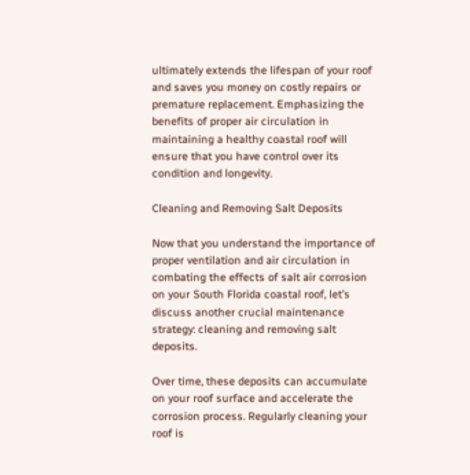ultimately extends the lifespan of your roof and saves you money on costly repairs or premature replacement. Emphasizing the benefits of proper air circulation in maintaining a healthy coastal roof will ensure that you have control over its condition and longevity.

Cleaning and Removing Salt Deposits

Now that you understand the importance of proper ventilation and air circulation in combating the effects of salt air corrosion on your South Florida coastal roof, let’s discuss another crucial maintenance strategy: cleaning and removing salt deposits.

Over time, these deposits can accumulate on your roof surface and accelerate the corrosion process. Regularly cleaning your roof is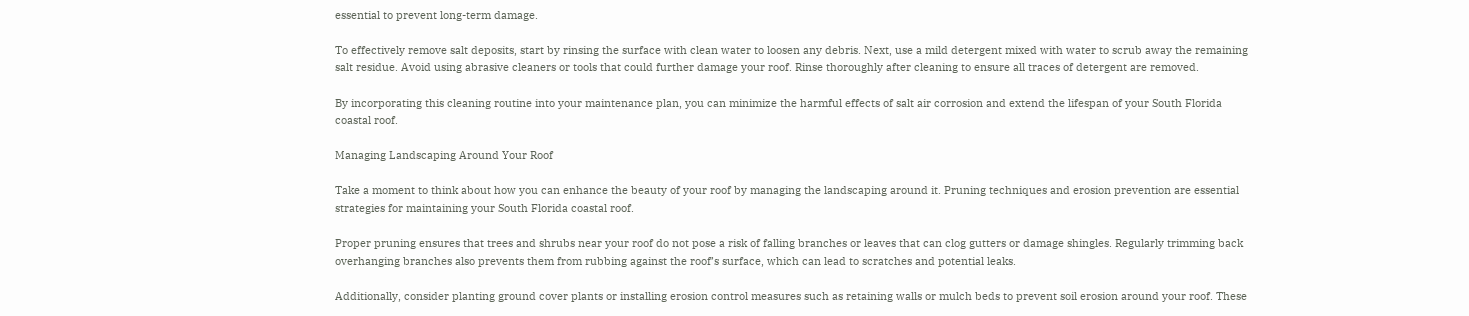essential to prevent long-term damage.

To effectively remove salt deposits, start by rinsing the surface with clean water to loosen any debris. Next, use a mild detergent mixed with water to scrub away the remaining salt residue. Avoid using abrasive cleaners or tools that could further damage your roof. Rinse thoroughly after cleaning to ensure all traces of detergent are removed.

By incorporating this cleaning routine into your maintenance plan, you can minimize the harmful effects of salt air corrosion and extend the lifespan of your South Florida coastal roof.

Managing Landscaping Around Your Roof

Take a moment to think about how you can enhance the beauty of your roof by managing the landscaping around it. Pruning techniques and erosion prevention are essential strategies for maintaining your South Florida coastal roof.

Proper pruning ensures that trees and shrubs near your roof do not pose a risk of falling branches or leaves that can clog gutters or damage shingles. Regularly trimming back overhanging branches also prevents them from rubbing against the roof’s surface, which can lead to scratches and potential leaks.

Additionally, consider planting ground cover plants or installing erosion control measures such as retaining walls or mulch beds to prevent soil erosion around your roof. These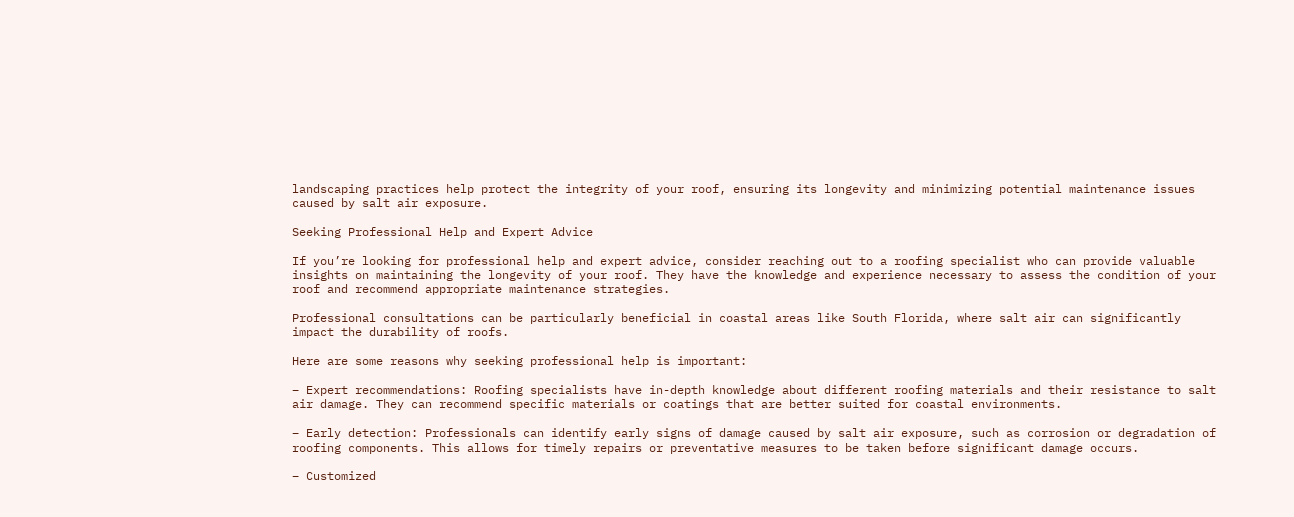landscaping practices help protect the integrity of your roof, ensuring its longevity and minimizing potential maintenance issues caused by salt air exposure.

Seeking Professional Help and Expert Advice

If you’re looking for professional help and expert advice, consider reaching out to a roofing specialist who can provide valuable insights on maintaining the longevity of your roof. They have the knowledge and experience necessary to assess the condition of your roof and recommend appropriate maintenance strategies.

Professional consultations can be particularly beneficial in coastal areas like South Florida, where salt air can significantly impact the durability of roofs.

Here are some reasons why seeking professional help is important:

– Expert recommendations: Roofing specialists have in-depth knowledge about different roofing materials and their resistance to salt air damage. They can recommend specific materials or coatings that are better suited for coastal environments.

– Early detection: Professionals can identify early signs of damage caused by salt air exposure, such as corrosion or degradation of roofing components. This allows for timely repairs or preventative measures to be taken before significant damage occurs.

– Customized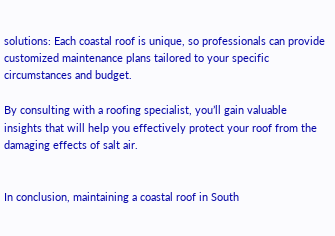solutions: Each coastal roof is unique, so professionals can provide customized maintenance plans tailored to your specific circumstances and budget.

By consulting with a roofing specialist, you’ll gain valuable insights that will help you effectively protect your roof from the damaging effects of salt air.


In conclusion, maintaining a coastal roof in South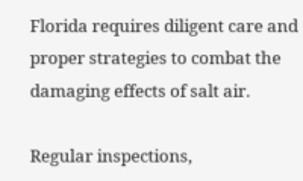Florida requires diligent care and proper strategies to combat the damaging effects of salt air.

Regular inspections,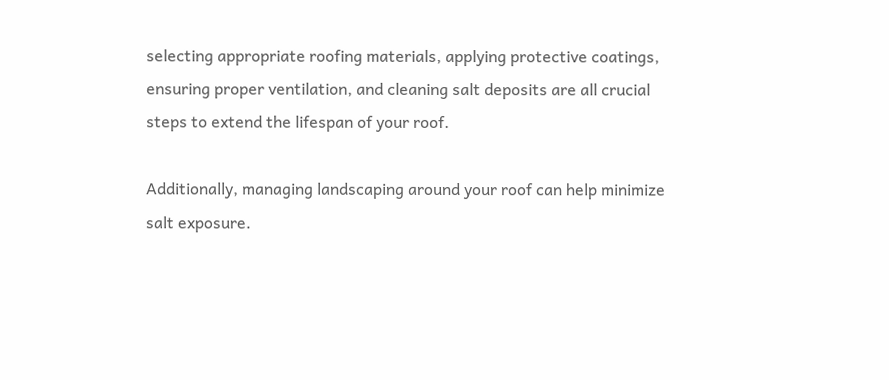selecting appropriate roofing materials, applying protective coatings, ensuring proper ventilation, and cleaning salt deposits are all crucial steps to extend the lifespan of your roof.

Additionally, managing landscaping around your roof can help minimize salt exposure.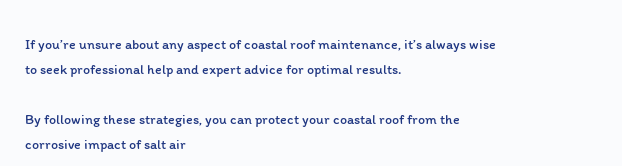If you’re unsure about any aspect of coastal roof maintenance, it’s always wise to seek professional help and expert advice for optimal results.

By following these strategies, you can protect your coastal roof from the corrosive impact of salt air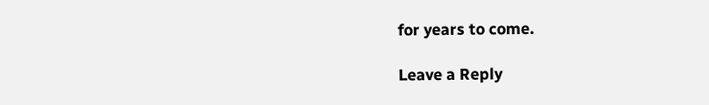for years to come.

Leave a Reply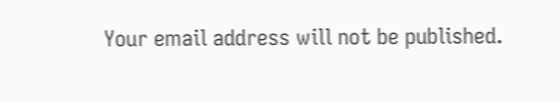Your email address will not be published.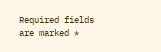Required fields are marked *